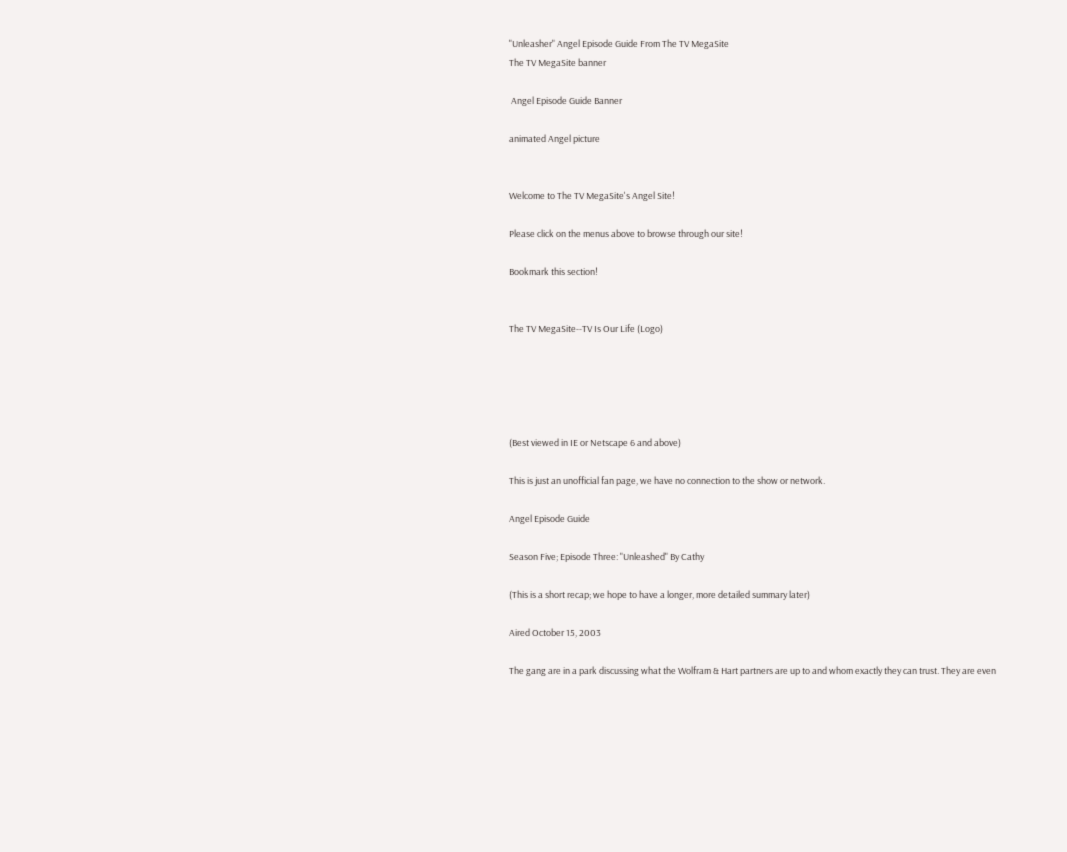"Unleasher" Angel Episode Guide From The TV MegaSite
The TV MegaSite banner

 Angel Episode Guide Banner

animated Angel picture


Welcome to The TV MegaSite's Angel Site!

Please click on the menus above to browse through our site!

Bookmark this section!


The TV MegaSite--TV Is Our Life (Logo)





(Best viewed in IE or Netscape 6 and above)

This is just an unofficial fan page, we have no connection to the show or network.

Angel Episode Guide

Season Five; Episode Three: "Unleashed" By Cathy

(This is a short recap; we hope to have a longer, more detailed summary later)

Aired October 15, 2003

The gang are in a park discussing what the Wolfram & Hart partners are up to and whom exactly they can trust. They are even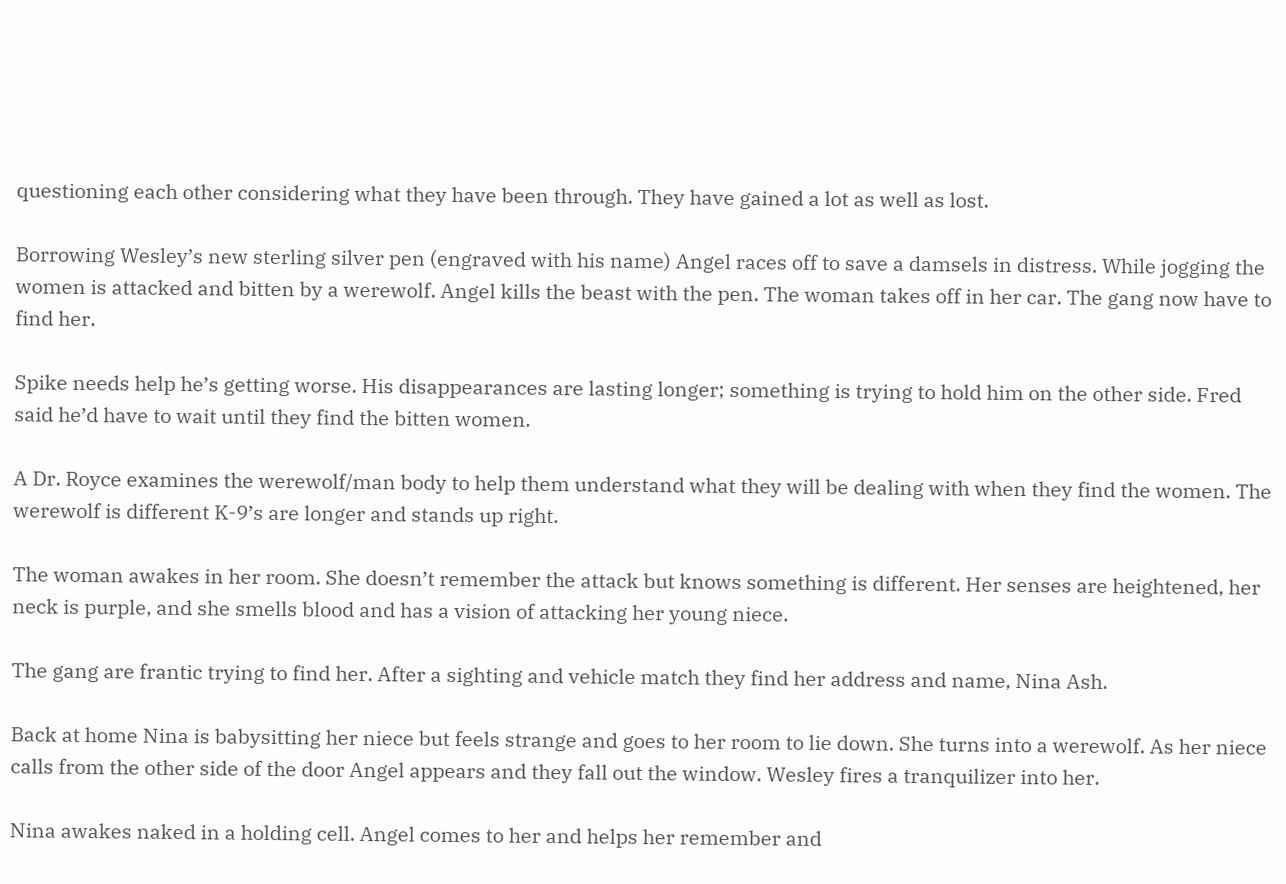questioning each other considering what they have been through. They have gained a lot as well as lost.

Borrowing Wesley’s new sterling silver pen (engraved with his name) Angel races off to save a damsels in distress. While jogging the women is attacked and bitten by a werewolf. Angel kills the beast with the pen. The woman takes off in her car. The gang now have to find her.

Spike needs help he’s getting worse. His disappearances are lasting longer; something is trying to hold him on the other side. Fred said he’d have to wait until they find the bitten women.

A Dr. Royce examines the werewolf/man body to help them understand what they will be dealing with when they find the women. The werewolf is different K-9’s are longer and stands up right.

The woman awakes in her room. She doesn’t remember the attack but knows something is different. Her senses are heightened, her neck is purple, and she smells blood and has a vision of attacking her young niece.

The gang are frantic trying to find her. After a sighting and vehicle match they find her address and name, Nina Ash.

Back at home Nina is babysitting her niece but feels strange and goes to her room to lie down. She turns into a werewolf. As her niece calls from the other side of the door Angel appears and they fall out the window. Wesley fires a tranquilizer into her.

Nina awakes naked in a holding cell. Angel comes to her and helps her remember and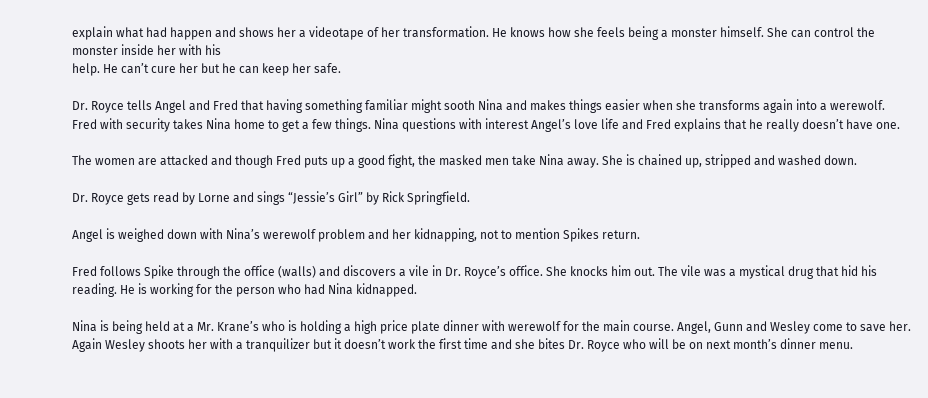explain what had happen and shows her a videotape of her transformation. He knows how she feels being a monster himself. She can control the monster inside her with his
help. He can’t cure her but he can keep her safe.

Dr. Royce tells Angel and Fred that having something familiar might sooth Nina and makes things easier when she transforms again into a werewolf. Fred with security takes Nina home to get a few things. Nina questions with interest Angel’s love life and Fred explains that he really doesn’t have one.

The women are attacked and though Fred puts up a good fight, the masked men take Nina away. She is chained up, stripped and washed down.

Dr. Royce gets read by Lorne and sings “Jessie’s Girl” by Rick Springfield.

Angel is weighed down with Nina’s werewolf problem and her kidnapping, not to mention Spikes return.

Fred follows Spike through the office (walls) and discovers a vile in Dr. Royce’s office. She knocks him out. The vile was a mystical drug that hid his reading. He is working for the person who had Nina kidnapped.

Nina is being held at a Mr. Krane’s who is holding a high price plate dinner with werewolf for the main course. Angel, Gunn and Wesley come to save her. Again Wesley shoots her with a tranquilizer but it doesn’t work the first time and she bites Dr. Royce who will be on next month’s dinner menu.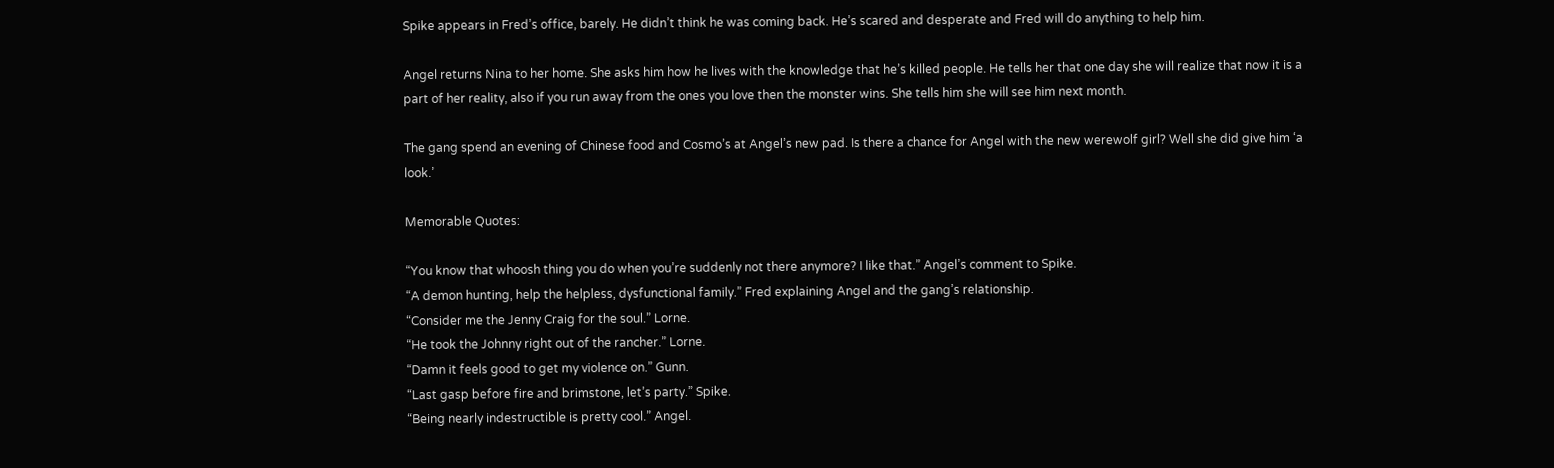Spike appears in Fred’s office, barely. He didn’t think he was coming back. He’s scared and desperate and Fred will do anything to help him.

Angel returns Nina to her home. She asks him how he lives with the knowledge that he’s killed people. He tells her that one day she will realize that now it is a part of her reality, also if you run away from the ones you love then the monster wins. She tells him she will see him next month.

The gang spend an evening of Chinese food and Cosmo’s at Angel’s new pad. Is there a chance for Angel with the new werewolf girl? Well she did give him ‘a look.’

Memorable Quotes:

“You know that whoosh thing you do when you’re suddenly not there anymore? I like that.” Angel’s comment to Spike.
“A demon hunting, help the helpless, dysfunctional family.” Fred explaining Angel and the gang’s relationship.
“Consider me the Jenny Craig for the soul.” Lorne.
“He took the Johnny right out of the rancher.” Lorne.
“Damn it feels good to get my violence on.” Gunn.
“Last gasp before fire and brimstone, let’s party.” Spike.
“Being nearly indestructible is pretty cool.” Angel.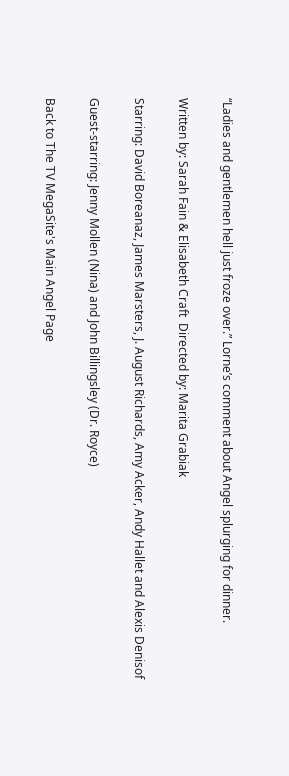“Ladies and gentlemen hell just froze over.” Lorne’s comment about Angel splurging for dinner.

Written by: Sarah Fain & Elisabeth Craft  Directed by: Marita Grabiak

Starring: David Boreanaz, James Marsters, J. August Richards, Amy Acker, Andy Hallet and Alexis Denisof

Guest-starring: Jenny Mollen (Nina) and John Billingsley (Dr. Royce)

Back to The TV MegaSite's Main Angel Page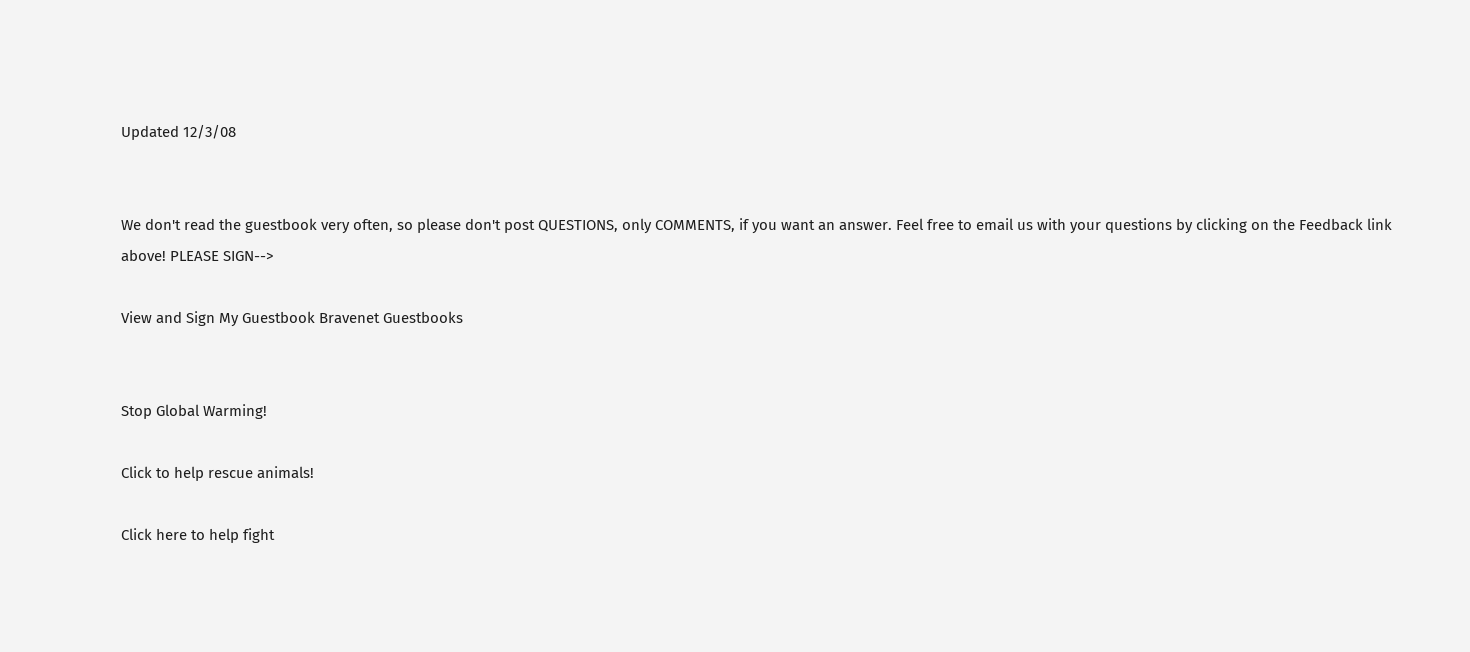Updated 12/3/08


We don't read the guestbook very often, so please don't post QUESTIONS, only COMMENTS, if you want an answer. Feel free to email us with your questions by clicking on the Feedback link above! PLEASE SIGN-->

View and Sign My Guestbook Bravenet Guestbooks


Stop Global Warming!

Click to help rescue animals!

Click here to help fight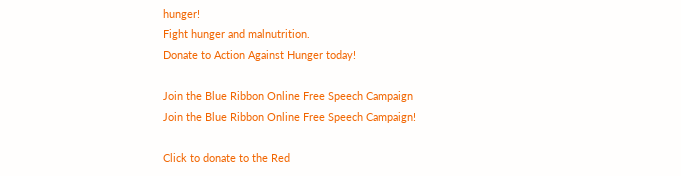hunger!
Fight hunger and malnutrition.
Donate to Action Against Hunger today!

Join the Blue Ribbon Online Free Speech Campaign
Join the Blue Ribbon Online Free Speech Campaign!

Click to donate to the Red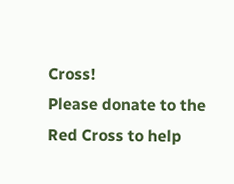Cross!
Please donate to the Red Cross to help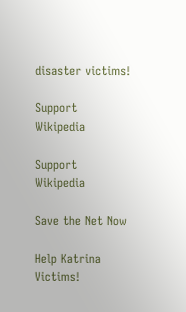disaster victims!

Support Wikipedia

Support Wikipedia

Save the Net Now

Help Katrina Victims!